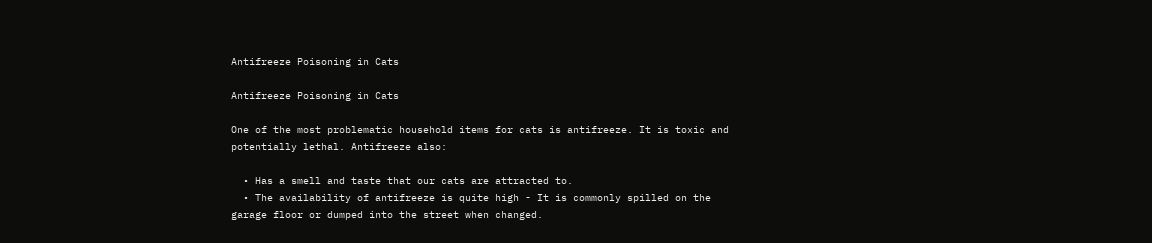Antifreeze Poisoning in Cats

Antifreeze Poisoning in Cats

One of the most problematic household items for cats is antifreeze. It is toxic and potentially lethal. Antifreeze also:

  • Has a smell and taste that our cats are attracted to.
  • The availability of antifreeze is quite high - It is commonly spilled on the garage floor or dumped into the street when changed.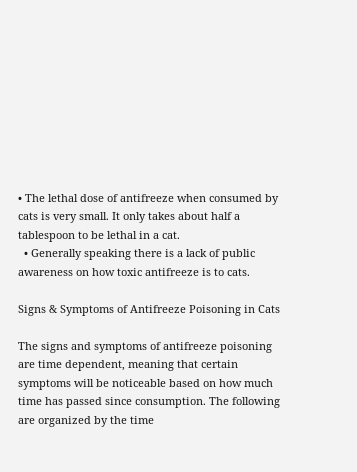• The lethal dose of antifreeze when consumed by cats is very small. It only takes about half a tablespoon to be lethal in a cat.
  • Generally speaking there is a lack of public awareness on how toxic antifreeze is to cats.

Signs & Symptoms of Antifreeze Poisoning in Cats

The signs and symptoms of antifreeze poisoning are time dependent, meaning that certain symptoms will be noticeable based on how much time has passed since consumption. The following are organized by the time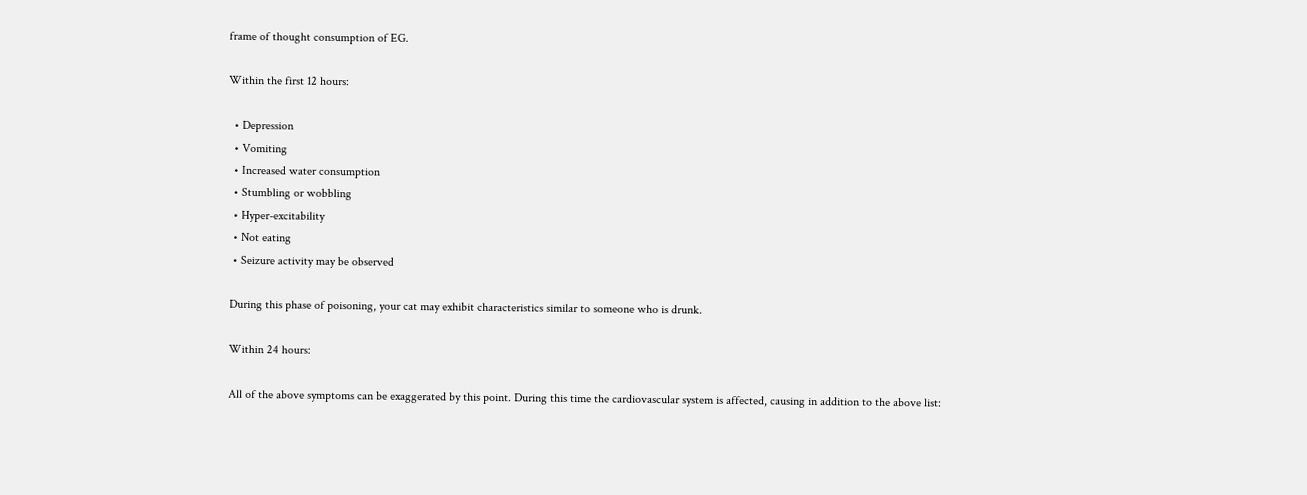frame of thought consumption of EG.

Within the first 12 hours:

  • Depression
  • Vomiting
  • Increased water consumption
  • Stumbling or wobbling
  • Hyper-excitability
  • Not eating
  • Seizure activity may be observed

 During this phase of poisoning, your cat may exhibit characteristics similar to someone who is drunk.

 Within 24 hours:

 All of the above symptoms can be exaggerated by this point. During this time the cardiovascular system is affected, causing in addition to the above list: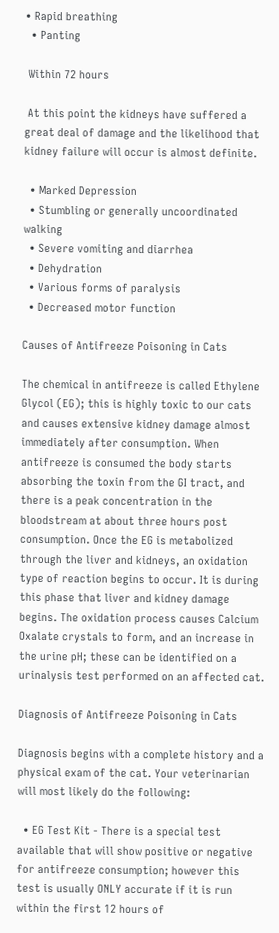• Rapid breathing
  • Panting

 Within 72 hours

 At this point the kidneys have suffered a great deal of damage and the likelihood that kidney failure will occur is almost definite.

  • Marked Depression
  • Stumbling or generally uncoordinated walking
  • Severe vomiting and diarrhea
  • Dehydration
  • Various forms of paralysis
  • Decreased motor function

Causes of Antifreeze Poisoning in Cats

The chemical in antifreeze is called Ethylene Glycol (EG); this is highly toxic to our cats and causes extensive kidney damage almost immediately after consumption. When antifreeze is consumed the body starts absorbing the toxin from the GI tract, and there is a peak concentration in the bloodstream at about three hours post consumption. Once the EG is metabolized through the liver and kidneys, an oxidation type of reaction begins to occur. It is during this phase that liver and kidney damage begins. The oxidation process causes Calcium Oxalate crystals to form, and an increase in the urine pH; these can be identified on a urinalysis test performed on an affected cat.

Diagnosis of Antifreeze Poisoning in Cats

Diagnosis begins with a complete history and a physical exam of the cat. Your veterinarian will most likely do the following:

  • EG Test Kit - There is a special test available that will show positive or negative for antifreeze consumption; however this test is usually ONLY accurate if it is run within the first 12 hours of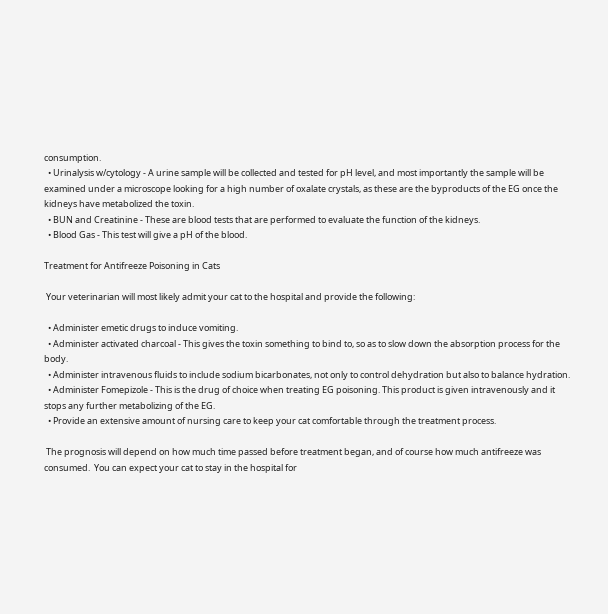consumption.
  • Urinalysis w/cytology - A urine sample will be collected and tested for pH level, and most importantly the sample will be examined under a microscope looking for a high number of oxalate crystals, as these are the byproducts of the EG once the kidneys have metabolized the toxin.
  • BUN and Creatinine - These are blood tests that are performed to evaluate the function of the kidneys.
  • Blood Gas - This test will give a pH of the blood.

Treatment for Antifreeze Poisoning in Cats

 Your veterinarian will most likely admit your cat to the hospital and provide the following:

  • Administer emetic drugs to induce vomiting.
  • Administer activated charcoal - This gives the toxin something to bind to, so as to slow down the absorption process for the body.
  • Administer intravenous fluids to include sodium bicarbonates, not only to control dehydration but also to balance hydration.
  • Administer Fomepizole - This is the drug of choice when treating EG poisoning. This product is given intravenously and it stops any further metabolizing of the EG.
  • Provide an extensive amount of nursing care to keep your cat comfortable through the treatment process.

 The prognosis will depend on how much time passed before treatment began, and of course how much antifreeze was consumed.  You can expect your cat to stay in the hospital for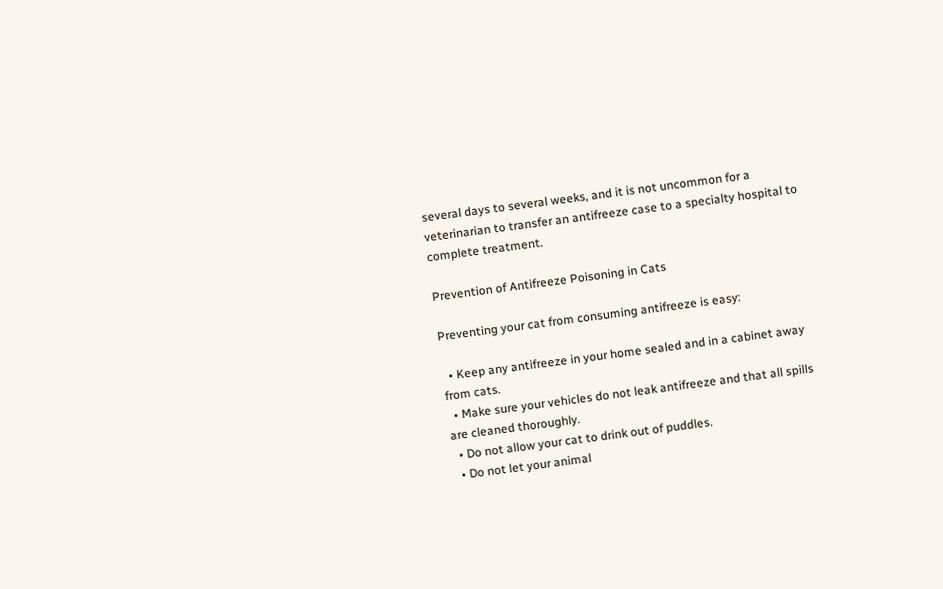several days to several weeks, and it is not uncommon for a veterinarian to transfer an antifreeze case to a specialty hospital to complete treatment.

Prevention of Antifreeze Poisoning in Cats

Preventing your cat from consuming antifreeze is easy:

  • Keep any antifreeze in your home sealed and in a cabinet away from cats.
  • Make sure your vehicles do not leak antifreeze and that all spills are cleaned thoroughly.
  • Do not allow your cat to drink out of puddles.
  • Do not let your animal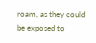roam, as they could be exposed to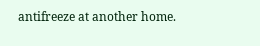antifreeze at another home.